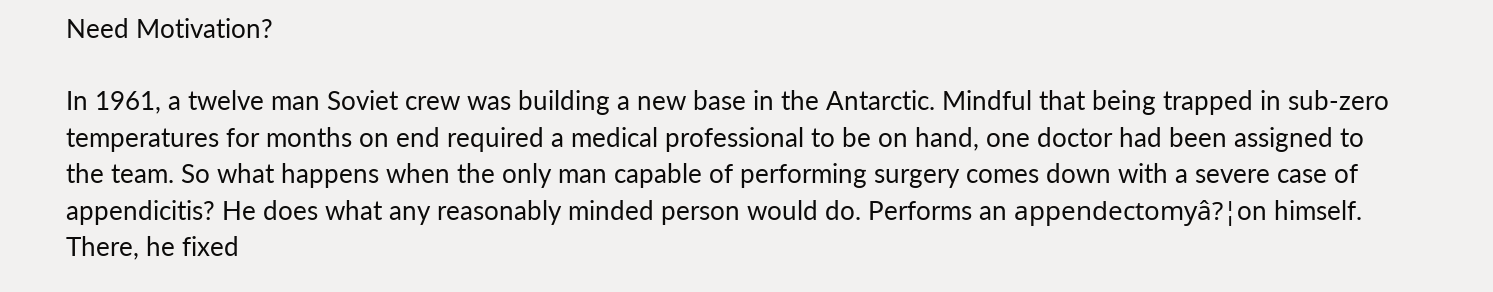Need Motivation?

In 1961, a twelve man Soviet crew was building a new base in the Antarctic. Mindful that being trapped in sub-zero temperatures for months on end required a medical professional to be on hand, one doctor had been assigned to the team. So what happens when the only man capable of performing surgery comes down with a severe case of appendicitis? He does what any reasonably minded person would do. Performs an appendectomyâ?¦on himself. There, he fixed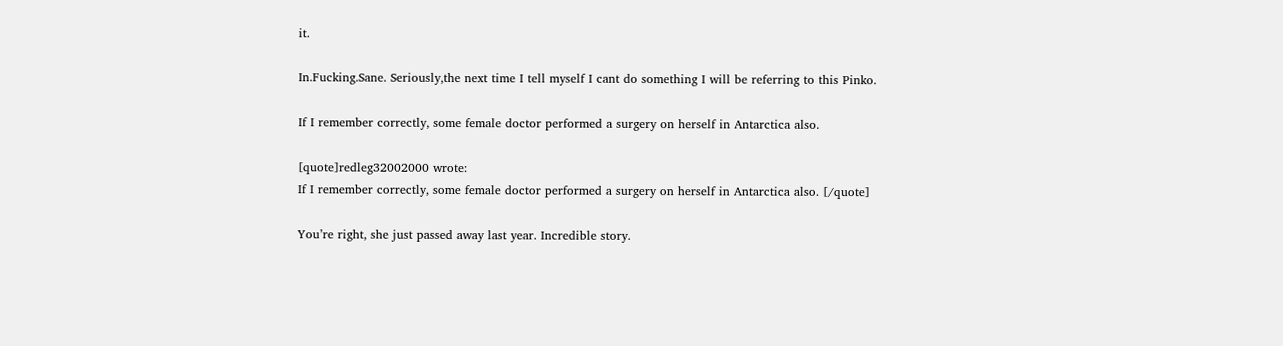it.

In.Fucking.Sane. Seriously,the next time I tell myself I cant do something I will be referring to this Pinko.

If I remember correctly, some female doctor performed a surgery on herself in Antarctica also.

[quote]redleg32002000 wrote:
If I remember correctly, some female doctor performed a surgery on herself in Antarctica also. [/quote]

You’re right, she just passed away last year. Incredible story.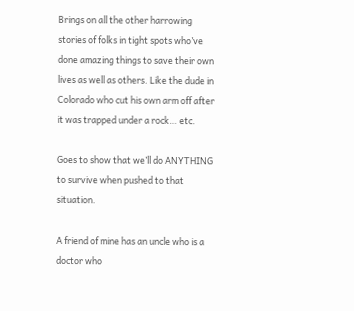Brings on all the other harrowing stories of folks in tight spots who’ve done amazing things to save their own lives as well as others. Like the dude in Colorado who cut his own arm off after it was trapped under a rock… etc.

Goes to show that we’ll do ANYTHING to survive when pushed to that situation.

A friend of mine has an uncle who is a doctor who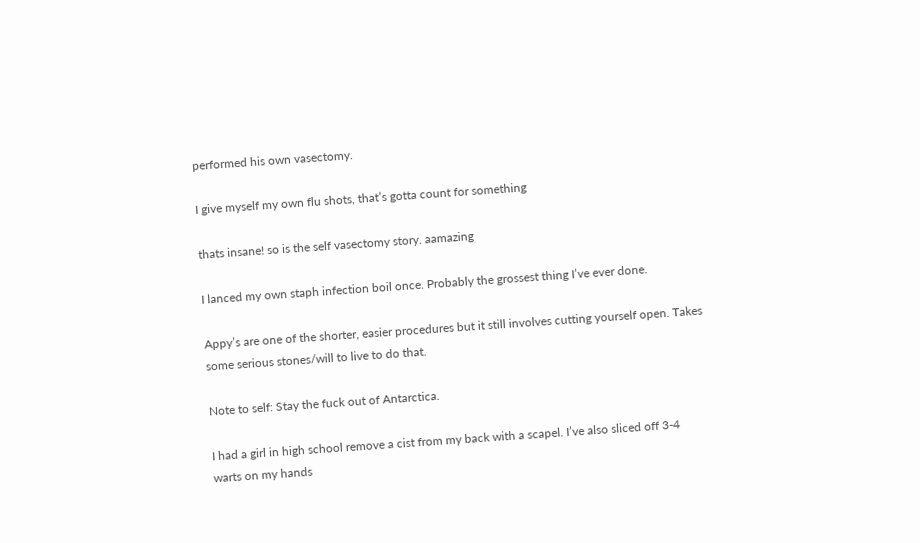performed his own vasectomy.

I give myself my own flu shots, that’s gotta count for something

thats insane! so is the self vasectomy story. aamazing

I lanced my own staph infection boil once. Probably the grossest thing I’ve ever done.

Appy’s are one of the shorter, easier procedures but it still involves cutting yourself open. Takes some serious stones/will to live to do that.

Note to self: Stay the fuck out of Antarctica.

I had a girl in high school remove a cist from my back with a scapel. I’ve also sliced off 3-4 warts on my hands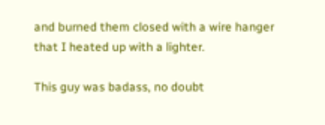and burned them closed with a wire hanger that I heated up with a lighter.

This guy was badass, no doubt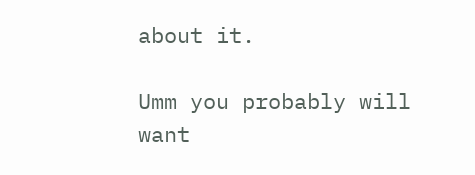about it.

Umm you probably will want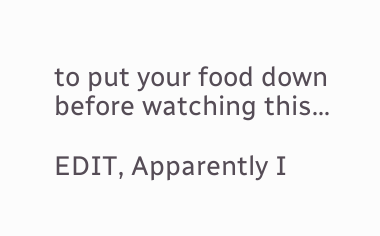to put your food down before watching this…

EDIT, Apparently I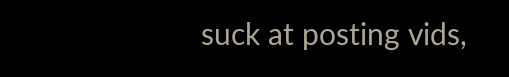suck at posting vids,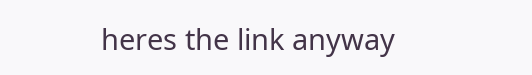heres the link anyway